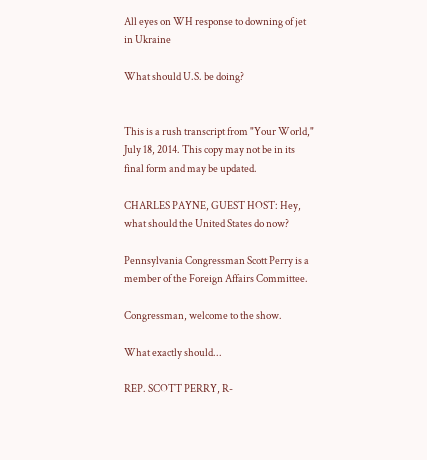All eyes on WH response to downing of jet in Ukraine

What should U.S. be doing?


This is a rush transcript from "Your World," July 18, 2014. This copy may not be in its final form and may be updated.

CHARLES PAYNE, GUEST HOST: Hey, what should the United States do now?

Pennsylvania Congressman Scott Perry is a member of the Foreign Affairs Committee.

Congressman, welcome to the show.

What exactly should...

REP. SCOTT PERRY, R-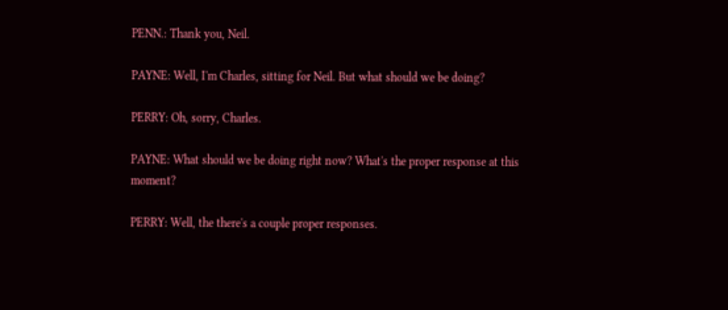PENN.: Thank you, Neil.

PAYNE: Well, I'm Charles, sitting for Neil. But what should we be doing?

PERRY: Oh, sorry, Charles.

PAYNE: What should we be doing right now? What's the proper response at this moment?

PERRY: Well, the there's a couple proper responses.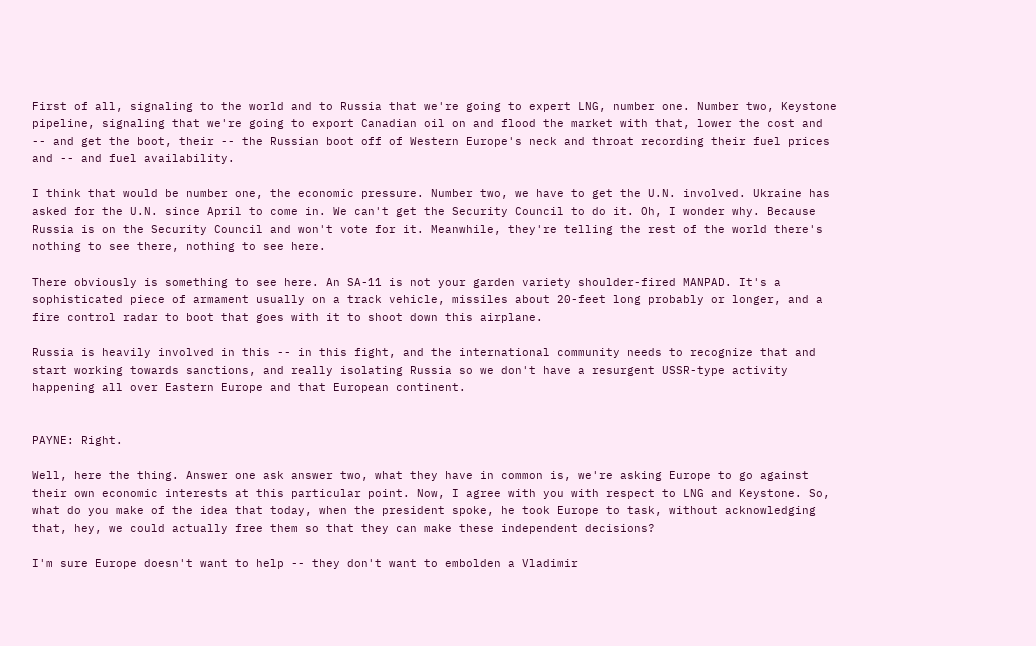First of all, signaling to the world and to Russia that we're going to expert LNG, number one. Number two, Keystone pipeline, signaling that we're going to export Canadian oil on and flood the market with that, lower the cost and -- and get the boot, their -- the Russian boot off of Western Europe's neck and throat recording their fuel prices and -- and fuel availability.

I think that would be number one, the economic pressure. Number two, we have to get the U.N. involved. Ukraine has asked for the U.N. since April to come in. We can't get the Security Council to do it. Oh, I wonder why. Because Russia is on the Security Council and won't vote for it. Meanwhile, they're telling the rest of the world there's nothing to see there, nothing to see here.

There obviously is something to see here. An SA-11 is not your garden variety shoulder-fired MANPAD. It's a sophisticated piece of armament usually on a track vehicle, missiles about 20-feet long probably or longer, and a fire control radar to boot that goes with it to shoot down this airplane.

Russia is heavily involved in this -- in this fight, and the international community needs to recognize that and start working towards sanctions, and really isolating Russia so we don't have a resurgent USSR-type activity happening all over Eastern Europe and that European continent.


PAYNE: Right.

Well, here the thing. Answer one ask answer two, what they have in common is, we're asking Europe to go against their own economic interests at this particular point. Now, I agree with you with respect to LNG and Keystone. So, what do you make of the idea that today, when the president spoke, he took Europe to task, without acknowledging that, hey, we could actually free them so that they can make these independent decisions?

I'm sure Europe doesn't want to help -- they don't want to embolden a Vladimir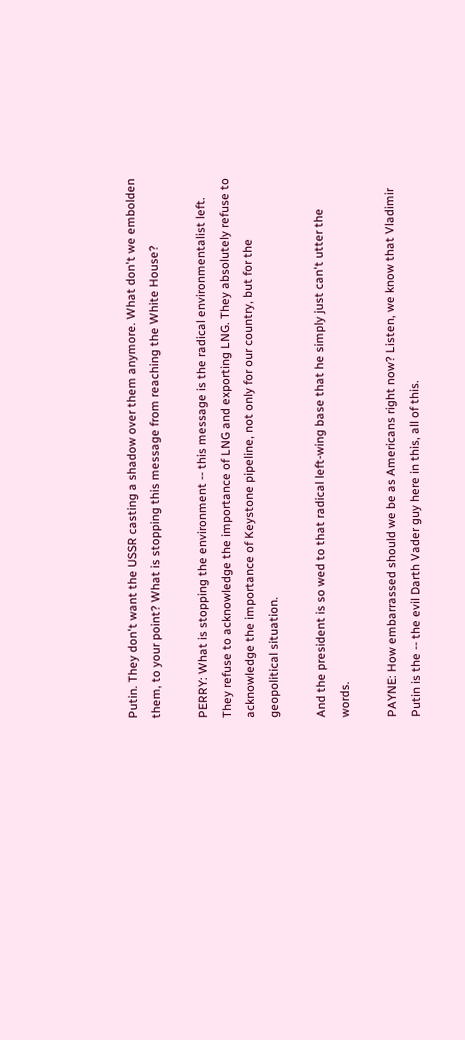Putin. They don't want the USSR casting a shadow over them anymore. What don't we embolden them, to your point? What is stopping this message from reaching the White House?

PERRY: What is stopping the environment -- this message is the radical environmentalist left. They refuse to acknowledge the importance of LNG and exporting LNG. They absolutely refuse to acknowledge the importance of Keystone pipeline, not only for our country, but for the geopolitical situation.

And the president is so wed to that radical left-wing base that he simply just can't utter the words.

PAYNE: How embarrassed should we be as Americans right now? Listen, we know that Vladimir Putin is the -- the evil Darth Vader guy here in this, all of this.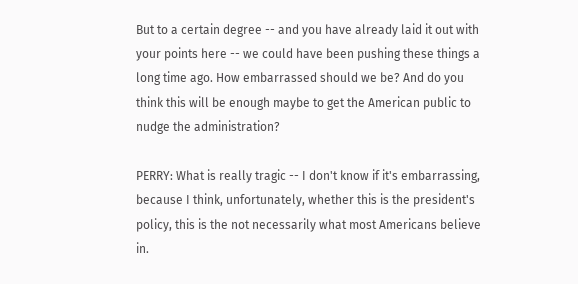But to a certain degree -- and you have already laid it out with your points here -- we could have been pushing these things a long time ago. How embarrassed should we be? And do you think this will be enough maybe to get the American public to nudge the administration?

PERRY: What is really tragic -- I don't know if it's embarrassing, because I think, unfortunately, whether this is the president's policy, this is the not necessarily what most Americans believe in.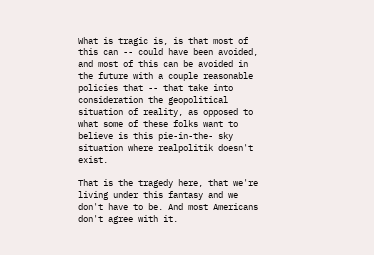What is tragic is, is that most of this can -- could have been avoided, and most of this can be avoided in the future with a couple reasonable policies that -- that take into consideration the geopolitical situation of reality, as opposed to what some of these folks want to believe is this pie-in-the- sky situation where realpolitik doesn't exist.

That is the tragedy here, that we're living under this fantasy and we don't have to be. And most Americans don't agree with it.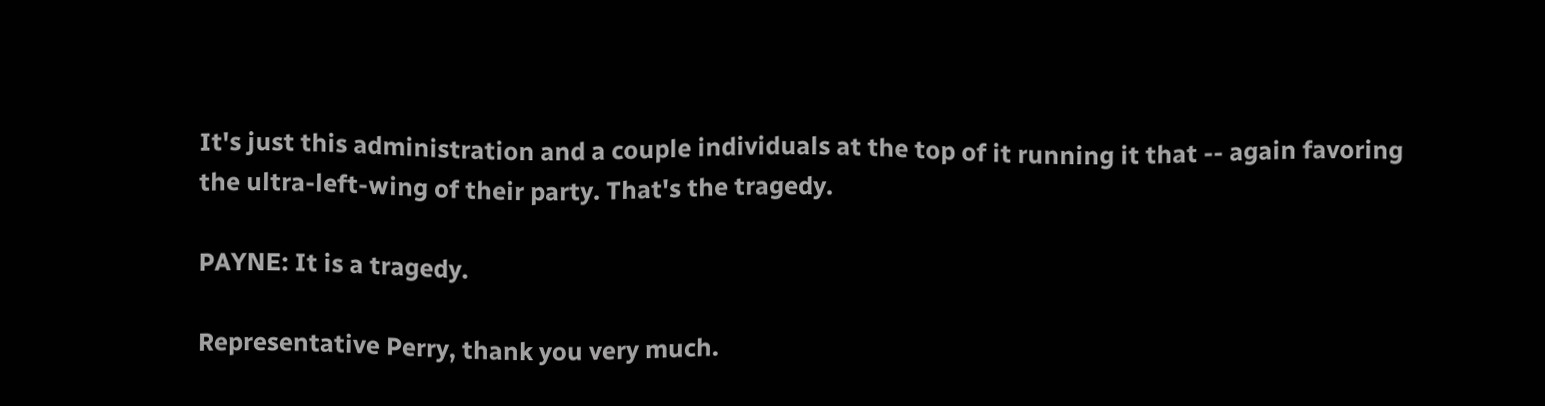It's just this administration and a couple individuals at the top of it running it that -- again favoring the ultra-left-wing of their party. That's the tragedy.

PAYNE: It is a tragedy.

Representative Perry, thank you very much.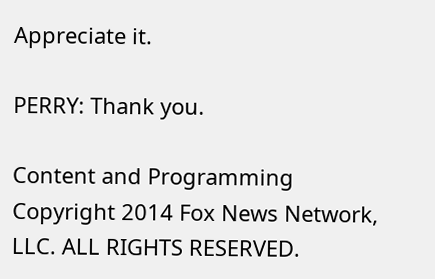Appreciate it.

PERRY: Thank you.

Content and Programming Copyright 2014 Fox News Network, LLC. ALL RIGHTS RESERVED.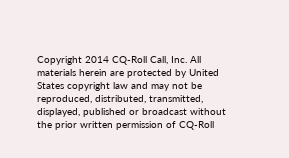Copyright 2014 CQ-Roll Call, Inc. All materials herein are protected by United States copyright law and may not be reproduced, distributed, transmitted, displayed, published or broadcast without the prior written permission of CQ-Roll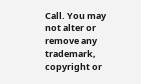Call. You may not alter or remove any trademark, copyright or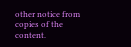other notice from copies of the content.